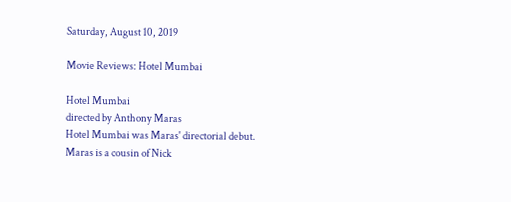Saturday, August 10, 2019

Movie Reviews: Hotel Mumbai

Hotel Mumbai
directed by Anthony Maras
Hotel Mumbai was Maras' directorial debut. Maras is a cousin of Nick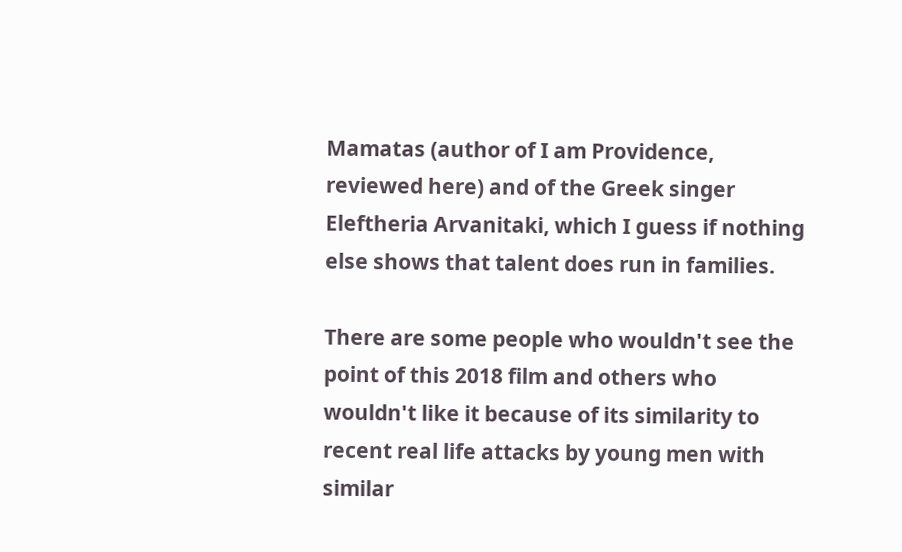Mamatas (author of I am Providence, reviewed here) and of the Greek singer Eleftheria Arvanitaki, which I guess if nothing else shows that talent does run in families.

There are some people who wouldn't see the point of this 2018 film and others who wouldn't like it because of its similarity to recent real life attacks by young men with similar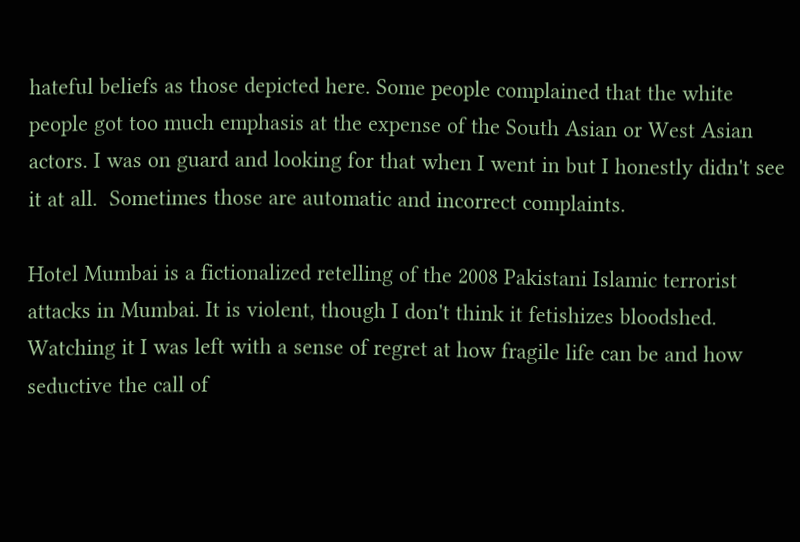hateful beliefs as those depicted here. Some people complained that the white people got too much emphasis at the expense of the South Asian or West Asian actors. I was on guard and looking for that when I went in but I honestly didn't see it at all.  Sometimes those are automatic and incorrect complaints.

Hotel Mumbai is a fictionalized retelling of the 2008 Pakistani Islamic terrorist attacks in Mumbai. It is violent, though I don't think it fetishizes bloodshed. Watching it I was left with a sense of regret at how fragile life can be and how seductive the call of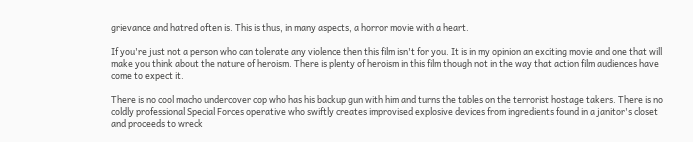grievance and hatred often is. This is thus, in many aspects, a horror movie with a heart.

If you're just not a person who can tolerate any violence then this film isn't for you. It is in my opinion an exciting movie and one that will make you think about the nature of heroism. There is plenty of heroism in this film though not in the way that action film audiences have come to expect it.

There is no cool macho undercover cop who has his backup gun with him and turns the tables on the terrorist hostage takers. There is no coldly professional Special Forces operative who swiftly creates improvised explosive devices from ingredients found in a janitor's closet and proceeds to wreck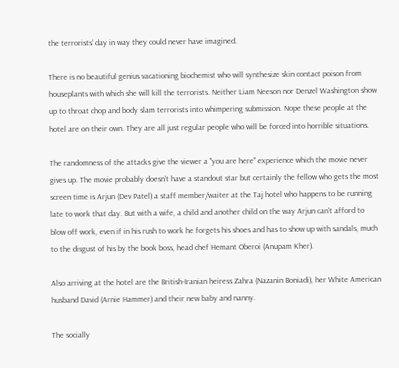the terrorists' day in way they could never have imagined.

There is no beautiful genius vacationing biochemist who will synthesize skin contact poison from houseplants with which she will kill the terrorists. Neither Liam Neeson nor Denzel Washington show up to throat chop and body slam terrorists into whimpering submission. Nope these people at the hotel are on their own. They are all just regular people who will be forced into horrible situations.

The randomness of the attacks give the viewer a "you are here" experience which the movie never gives up. The movie probably doesn't have a standout star but certainly the fellow who gets the most screen time is Arjun (Dev Patel) a staff member/waiter at the Taj hotel who happens to be running late to work that day. But with a wife, a child and another child on the way Arjun can't afford to blow off work, even if in his rush to work he forgets his shoes and has to show up with sandals, much to the disgust of his by the book boss, head chef Hemant Oberoi (Anupam Kher).

Also arriving at the hotel are the British-Iranian heiress Zahra (Nazanin Boniadi), her White American husband David (Arnie Hammer) and their new baby and nanny.

The socially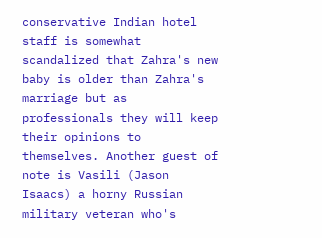conservative Indian hotel staff is somewhat scandalized that Zahra's new baby is older than Zahra's marriage but as professionals they will keep their opinions to themselves. Another guest of note is Vasili (Jason Isaacs) a horny Russian military veteran who's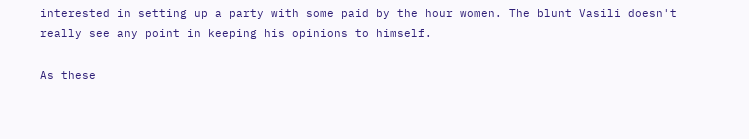interested in setting up a party with some paid by the hour women. The blunt Vasili doesn't really see any point in keeping his opinions to himself.

As these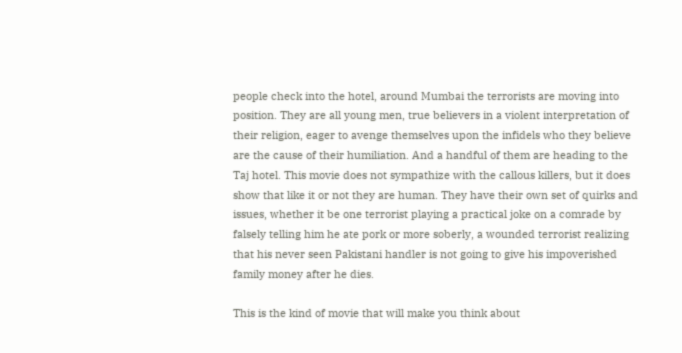people check into the hotel, around Mumbai the terrorists are moving into position. They are all young men, true believers in a violent interpretation of their religion, eager to avenge themselves upon the infidels who they believe are the cause of their humiliation. And a handful of them are heading to the Taj hotel. This movie does not sympathize with the callous killers, but it does show that like it or not they are human. They have their own set of quirks and issues, whether it be one terrorist playing a practical joke on a comrade by falsely telling him he ate pork or more soberly, a wounded terrorist realizing that his never seen Pakistani handler is not going to give his impoverished family money after he dies.

This is the kind of movie that will make you think about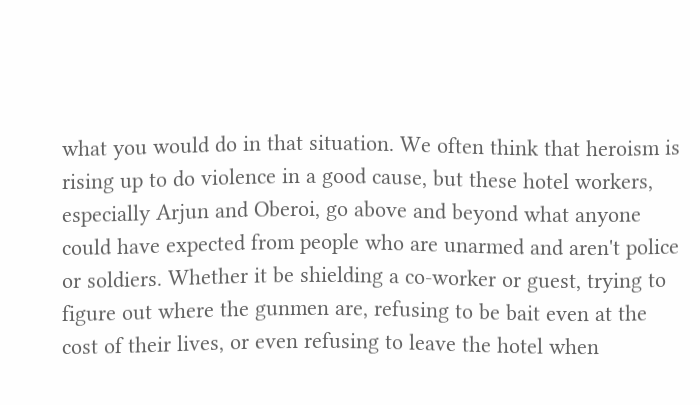what you would do in that situation. We often think that heroism is rising up to do violence in a good cause, but these hotel workers, especially Arjun and Oberoi, go above and beyond what anyone could have expected from people who are unarmed and aren't police or soldiers. Whether it be shielding a co-worker or guest, trying to figure out where the gunmen are, refusing to be bait even at the cost of their lives, or even refusing to leave the hotel when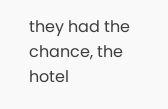they had the chance, the hotel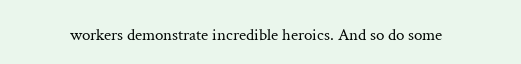workers demonstrate incredible heroics. And so do some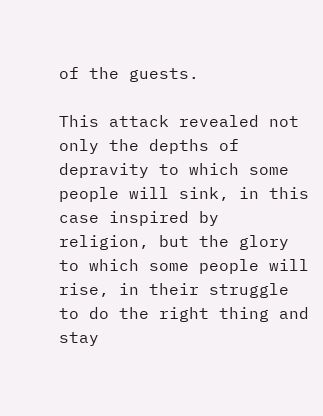of the guests.

This attack revealed not only the depths of depravity to which some people will sink, in this case inspired by religion, but the glory to which some people will rise, in their struggle to do the right thing and stay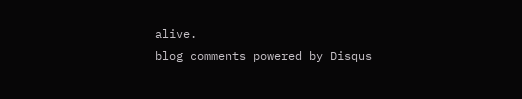alive.
blog comments powered by Disqus